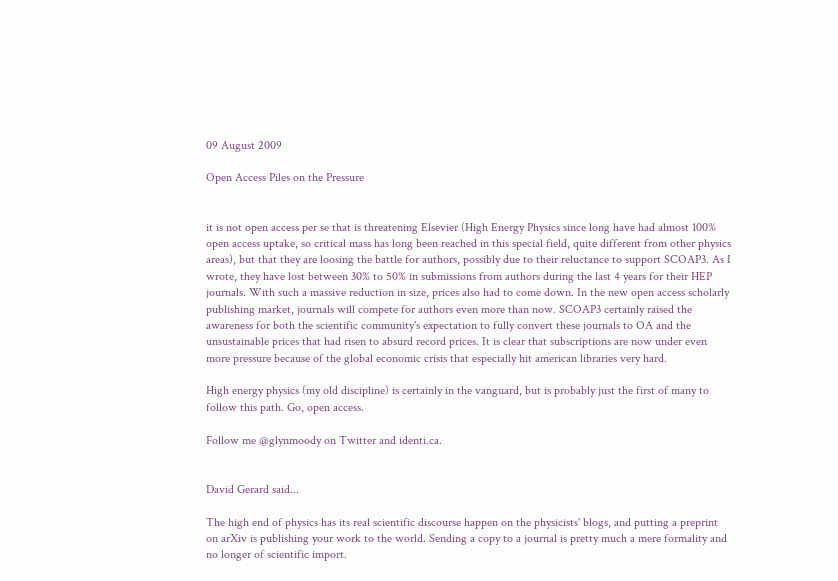09 August 2009

Open Access Piles on the Pressure


it is not open access per se that is threatening Elsevier (High Energy Physics since long have had almost 100% open access uptake, so critical mass has long been reached in this special field, quite different from other physics areas), but that they are loosing the battle for authors, possibly due to their reluctance to support SCOAP3. As I wrote, they have lost between 30% to 50% in submissions from authors during the last 4 years for their HEP journals. With such a massive reduction in size, prices also had to come down. In the new open access scholarly publishing market, journals will compete for authors even more than now. SCOAP3 certainly raised the awareness for both the scientific community's expectation to fully convert these journals to OA and the unsustainable prices that had risen to absurd record prices. It is clear that subscriptions are now under even more pressure because of the global economic crisis that especially hit american libraries very hard.

High energy physics (my old discipline) is certainly in the vanguard, but is probably just the first of many to follow this path. Go, open access.

Follow me @glynmoody on Twitter and identi.ca.


David Gerard said...

The high end of physics has its real scientific discourse happen on the physicists' blogs, and putting a preprint on arXiv is publishing your work to the world. Sending a copy to a journal is pretty much a mere formality and no longer of scientific import.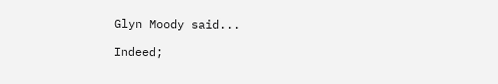Glyn Moody said...

Indeed;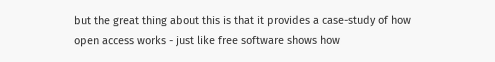but the great thing about this is that it provides a case-study of how open access works - just like free software shows how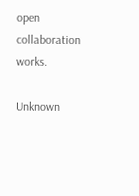open collaboration works.

Unknown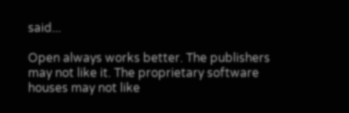said...

Open always works better. The publishers may not like it. The proprietary software houses may not like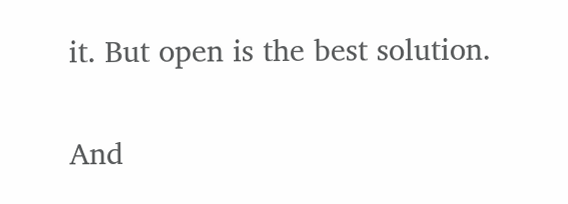it. But open is the best solution.

And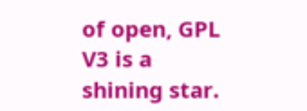of open, GPL V3 is a shining star.